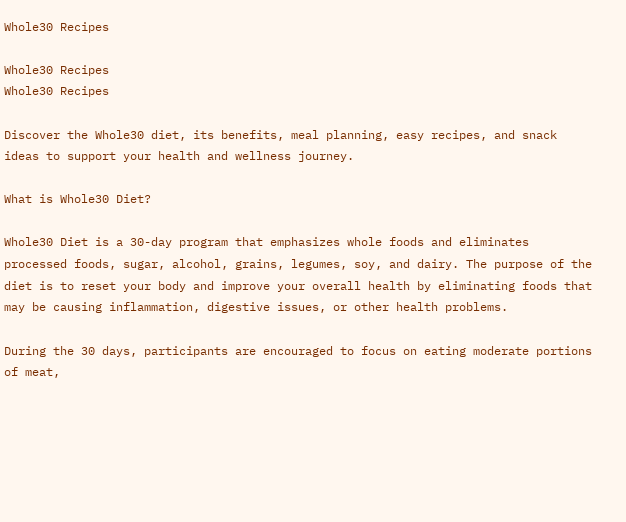Whole30 Recipes

Whole30 Recipes
Whole30 Recipes

Discover the Whole30 diet, its benefits, meal planning, easy recipes, and snack ideas to support your health and wellness journey.

What is Whole30 Diet?

Whole30 Diet is a 30-day program that emphasizes whole foods and eliminates processed foods, sugar, alcohol, grains, legumes, soy, and dairy. The purpose of the diet is to reset your body and improve your overall health by eliminating foods that may be causing inflammation, digestive issues, or other health problems.

During the 30 days, participants are encouraged to focus on eating moderate portions of meat,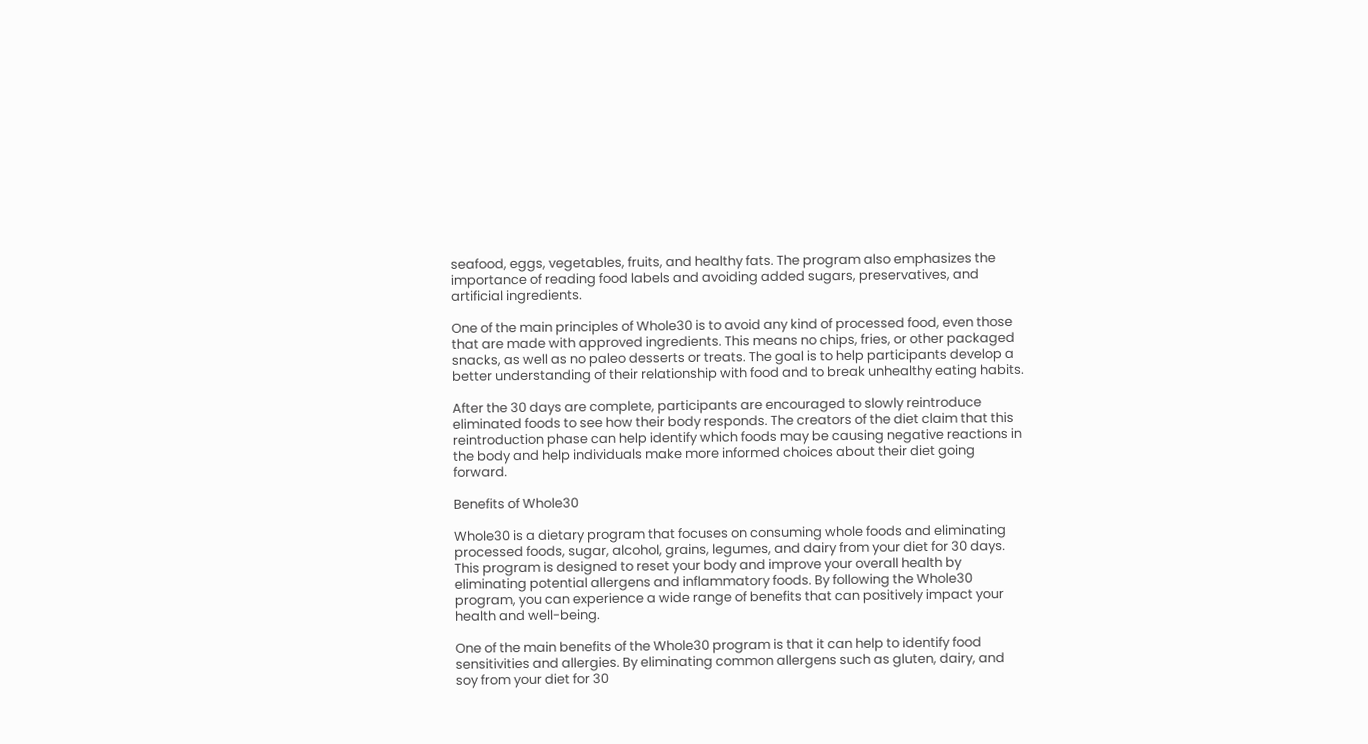seafood, eggs, vegetables, fruits, and healthy fats. The program also emphasizes the importance of reading food labels and avoiding added sugars, preservatives, and artificial ingredients.

One of the main principles of Whole30 is to avoid any kind of processed food, even those that are made with approved ingredients. This means no chips, fries, or other packaged snacks, as well as no paleo desserts or treats. The goal is to help participants develop a better understanding of their relationship with food and to break unhealthy eating habits.

After the 30 days are complete, participants are encouraged to slowly reintroduce eliminated foods to see how their body responds. The creators of the diet claim that this reintroduction phase can help identify which foods may be causing negative reactions in the body and help individuals make more informed choices about their diet going forward.

Benefits of Whole30

Whole30 is a dietary program that focuses on consuming whole foods and eliminating processed foods, sugar, alcohol, grains, legumes, and dairy from your diet for 30 days. This program is designed to reset your body and improve your overall health by eliminating potential allergens and inflammatory foods. By following the Whole30 program, you can experience a wide range of benefits that can positively impact your health and well-being.

One of the main benefits of the Whole30 program is that it can help to identify food sensitivities and allergies. By eliminating common allergens such as gluten, dairy, and soy from your diet for 30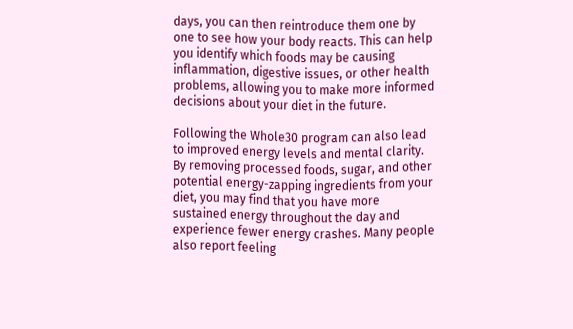days, you can then reintroduce them one by one to see how your body reacts. This can help you identify which foods may be causing inflammation, digestive issues, or other health problems, allowing you to make more informed decisions about your diet in the future.

Following the Whole30 program can also lead to improved energy levels and mental clarity. By removing processed foods, sugar, and other potential energy-zapping ingredients from your diet, you may find that you have more sustained energy throughout the day and experience fewer energy crashes. Many people also report feeling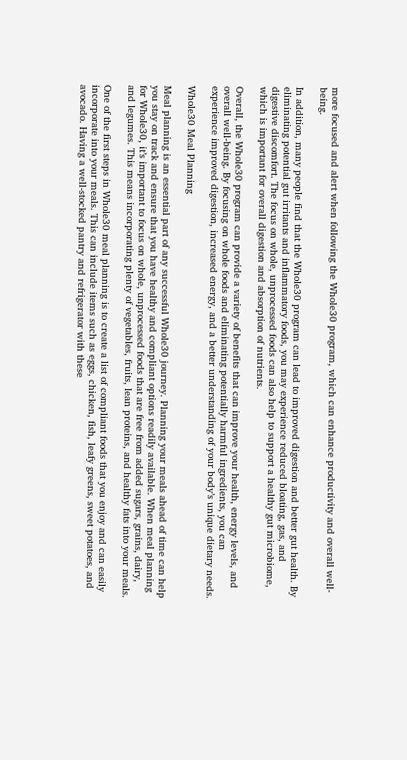more focused and alert when following the Whole30 program, which can enhance productivity and overall well-being.

In addition, many people find that the Whole30 program can lead to improved digestion and better gut health. By eliminating potential gut irritants and inflammatory foods, you may experience reduced bloating, gas, and digestive discomfort. The focus on whole, unprocessed foods can also help to support a healthy gut microbiome, which is important for overall digestion and absorption of nutrients.

Overall, the Whole30 program can provide a variety of benefits that can improve your health, energy levels, and overall well-being. By focusing on whole foods and eliminating potentially harmful ingredients, you can experience improved digestion, increased energy, and a better understanding of your body’s unique dietary needs.

Whole30 Meal Planning

Meal planning is an essential part of any successful Whole30 journey. Planning your meals ahead of time can help you stay on track and ensure that you have healthy and compliant options readily available. When meal planning for Whole30, it’s important to focus on whole, unprocessed foods that are free from added sugars, grains, dairy, and legumes. This means incorporating plenty of vegetables, fruits, lean proteins, and healthy fats into your meals.

One of the first steps in Whole30 meal planning is to create a list of compliant foods that you enjoy and can easily incorporate into your meals. This can include items such as eggs, chicken, fish, leafy greens, sweet potatoes, and avocado. Having a well-stocked pantry and refrigerator with these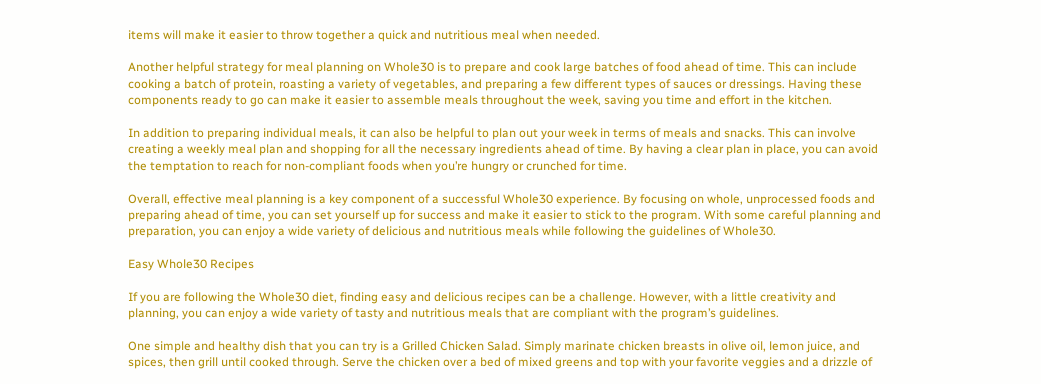items will make it easier to throw together a quick and nutritious meal when needed.

Another helpful strategy for meal planning on Whole30 is to prepare and cook large batches of food ahead of time. This can include cooking a batch of protein, roasting a variety of vegetables, and preparing a few different types of sauces or dressings. Having these components ready to go can make it easier to assemble meals throughout the week, saving you time and effort in the kitchen.

In addition to preparing individual meals, it can also be helpful to plan out your week in terms of meals and snacks. This can involve creating a weekly meal plan and shopping for all the necessary ingredients ahead of time. By having a clear plan in place, you can avoid the temptation to reach for non-compliant foods when you’re hungry or crunched for time.

Overall, effective meal planning is a key component of a successful Whole30 experience. By focusing on whole, unprocessed foods and preparing ahead of time, you can set yourself up for success and make it easier to stick to the program. With some careful planning and preparation, you can enjoy a wide variety of delicious and nutritious meals while following the guidelines of Whole30.

Easy Whole30 Recipes

If you are following the Whole30 diet, finding easy and delicious recipes can be a challenge. However, with a little creativity and planning, you can enjoy a wide variety of tasty and nutritious meals that are compliant with the program’s guidelines.

One simple and healthy dish that you can try is a Grilled Chicken Salad. Simply marinate chicken breasts in olive oil, lemon juice, and spices, then grill until cooked through. Serve the chicken over a bed of mixed greens and top with your favorite veggies and a drizzle of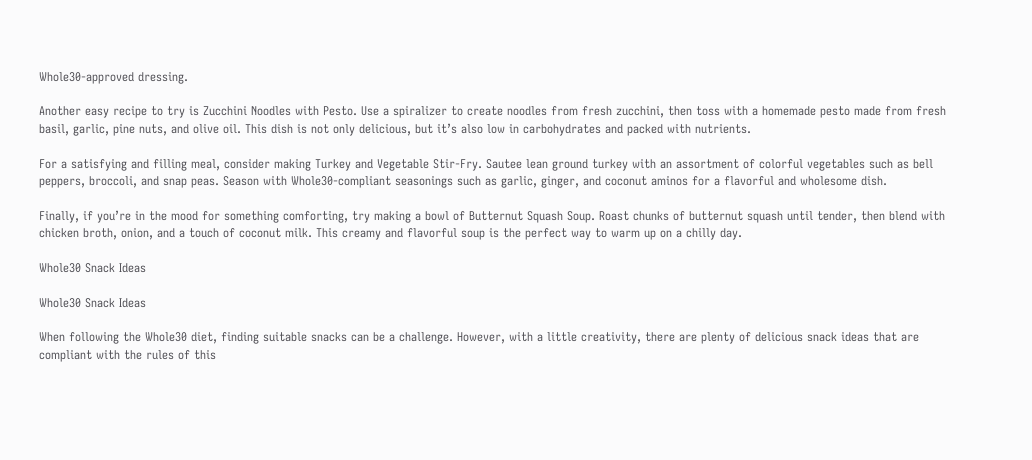Whole30-approved dressing.

Another easy recipe to try is Zucchini Noodles with Pesto. Use a spiralizer to create noodles from fresh zucchini, then toss with a homemade pesto made from fresh basil, garlic, pine nuts, and olive oil. This dish is not only delicious, but it’s also low in carbohydrates and packed with nutrients.

For a satisfying and filling meal, consider making Turkey and Vegetable Stir-Fry. Sautee lean ground turkey with an assortment of colorful vegetables such as bell peppers, broccoli, and snap peas. Season with Whole30-compliant seasonings such as garlic, ginger, and coconut aminos for a flavorful and wholesome dish.

Finally, if you’re in the mood for something comforting, try making a bowl of Butternut Squash Soup. Roast chunks of butternut squash until tender, then blend with chicken broth, onion, and a touch of coconut milk. This creamy and flavorful soup is the perfect way to warm up on a chilly day.

Whole30 Snack Ideas

Whole30 Snack Ideas

When following the Whole30 diet, finding suitable snacks can be a challenge. However, with a little creativity, there are plenty of delicious snack ideas that are compliant with the rules of this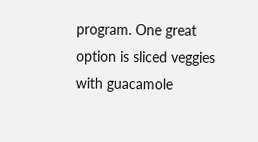program. One great option is sliced veggies with guacamole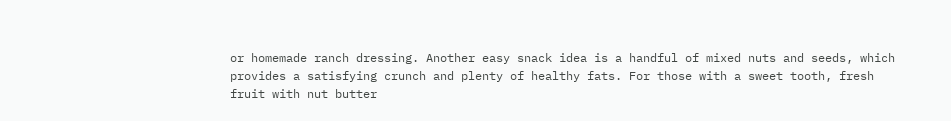or homemade ranch dressing. Another easy snack idea is a handful of mixed nuts and seeds, which provides a satisfying crunch and plenty of healthy fats. For those with a sweet tooth, fresh fruit with nut butter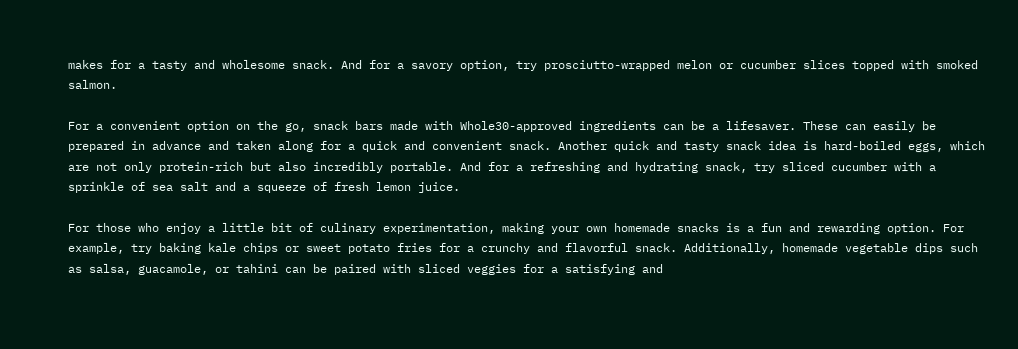makes for a tasty and wholesome snack. And for a savory option, try prosciutto-wrapped melon or cucumber slices topped with smoked salmon.

For a convenient option on the go, snack bars made with Whole30-approved ingredients can be a lifesaver. These can easily be prepared in advance and taken along for a quick and convenient snack. Another quick and tasty snack idea is hard-boiled eggs, which are not only protein-rich but also incredibly portable. And for a refreshing and hydrating snack, try sliced cucumber with a sprinkle of sea salt and a squeeze of fresh lemon juice.

For those who enjoy a little bit of culinary experimentation, making your own homemade snacks is a fun and rewarding option. For example, try baking kale chips or sweet potato fries for a crunchy and flavorful snack. Additionally, homemade vegetable dips such as salsa, guacamole, or tahini can be paired with sliced veggies for a satisfying and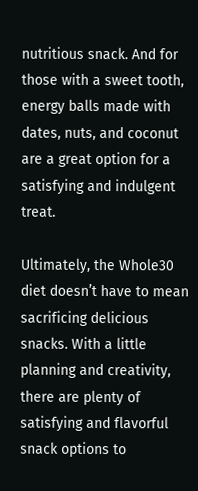nutritious snack. And for those with a sweet tooth, energy balls made with dates, nuts, and coconut are a great option for a satisfying and indulgent treat.

Ultimately, the Whole30 diet doesn’t have to mean sacrificing delicious snacks. With a little planning and creativity, there are plenty of satisfying and flavorful snack options to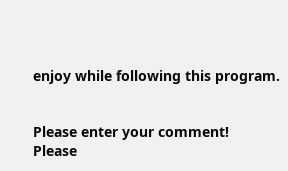enjoy while following this program.


Please enter your comment!
Please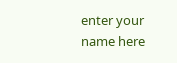enter your name here